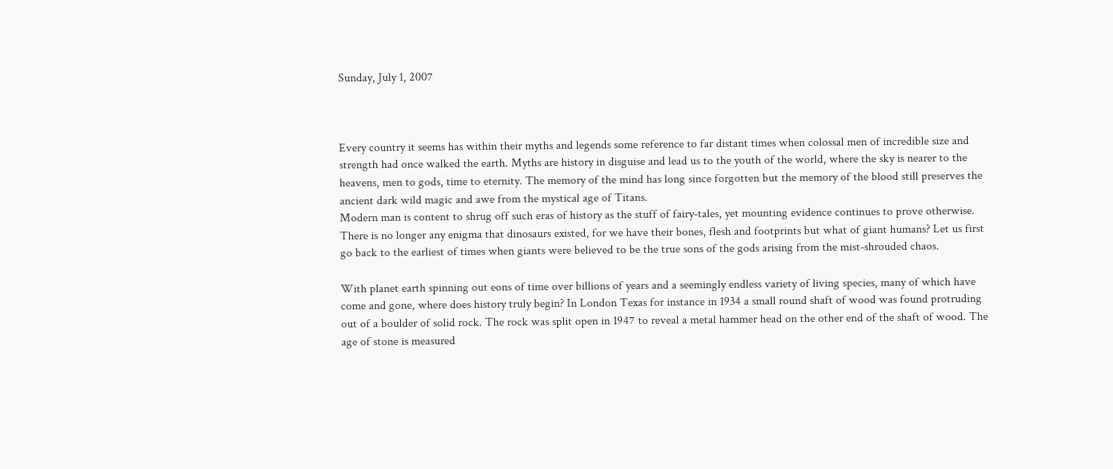Sunday, July 1, 2007



Every country it seems has within their myths and legends some reference to far distant times when colossal men of incredible size and strength had once walked the earth. Myths are history in disguise and lead us to the youth of the world, where the sky is nearer to the heavens, men to gods, time to eternity. The memory of the mind has long since forgotten but the memory of the blood still preserves the ancient dark wild magic and awe from the mystical age of Titans.
Modern man is content to shrug off such eras of history as the stuff of fairy-tales, yet mounting evidence continues to prove otherwise. There is no longer any enigma that dinosaurs existed, for we have their bones, flesh and footprints but what of giant humans? Let us first go back to the earliest of times when giants were believed to be the true sons of the gods arising from the mist-shrouded chaos.

With planet earth spinning out eons of time over billions of years and a seemingly endless variety of living species, many of which have come and gone, where does history truly begin? In London Texas for instance in 1934 a small round shaft of wood was found protruding out of a boulder of solid rock. The rock was split open in 1947 to reveal a metal hammer head on the other end of the shaft of wood. The age of stone is measured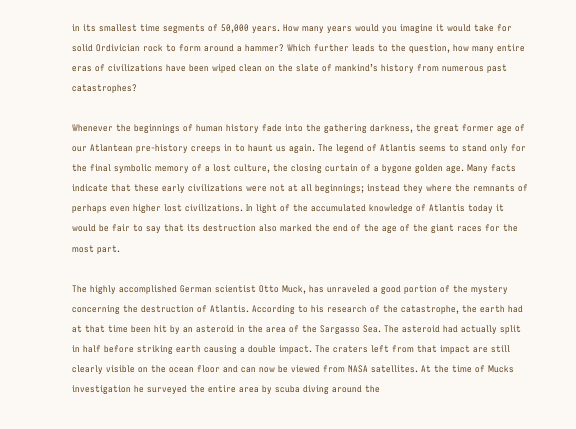in its smallest time segments of 50,000 years. How many years would you imagine it would take for solid Ordivician rock to form around a hammer? Which further leads to the question, how many entire eras of civilizations have been wiped clean on the slate of mankind’s history from numerous past catastrophes?

Whenever the beginnings of human history fade into the gathering darkness, the great former age of our Atlantean pre-history creeps in to haunt us again. The legend of Atlantis seems to stand only for the final symbolic memory of a lost culture, the closing curtain of a bygone golden age. Many facts indicate that these early civilizations were not at all beginnings; instead they where the remnants of perhaps even higher lost civilizations. In light of the accumulated knowledge of Atlantis today it would be fair to say that its destruction also marked the end of the age of the giant races for the most part.

The highly accomplished German scientist Otto Muck, has unraveled a good portion of the mystery concerning the destruction of Atlantis. According to his research of the catastrophe, the earth had at that time been hit by an asteroid in the area of the Sargasso Sea. The asteroid had actually split in half before striking earth causing a double impact. The craters left from that impact are still clearly visible on the ocean floor and can now be viewed from NASA satellites. At the time of Mucks investigation he surveyed the entire area by scuba diving around the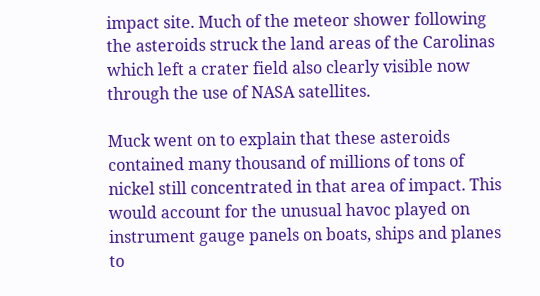impact site. Much of the meteor shower following the asteroids struck the land areas of the Carolinas which left a crater field also clearly visible now through the use of NASA satellites.

Muck went on to explain that these asteroids contained many thousand of millions of tons of nickel still concentrated in that area of impact. This would account for the unusual havoc played on instrument gauge panels on boats, ships and planes to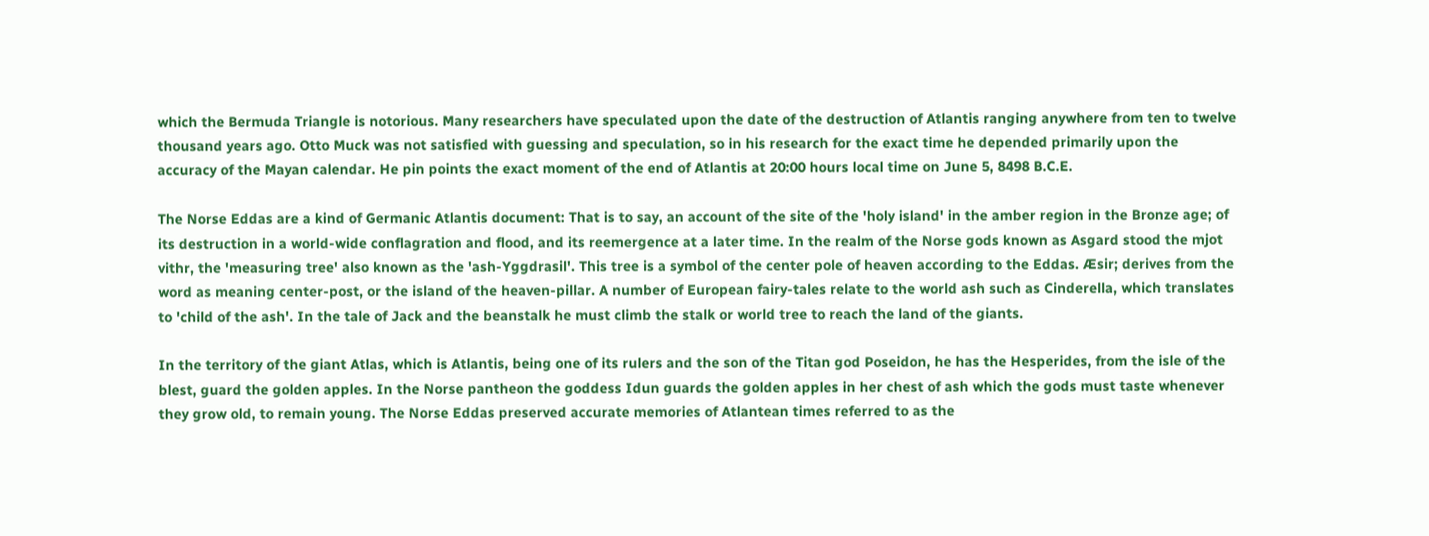which the Bermuda Triangle is notorious. Many researchers have speculated upon the date of the destruction of Atlantis ranging anywhere from ten to twelve thousand years ago. Otto Muck was not satisfied with guessing and speculation, so in his research for the exact time he depended primarily upon the accuracy of the Mayan calendar. He pin points the exact moment of the end of Atlantis at 20:00 hours local time on June 5, 8498 B.C.E.

The Norse Eddas are a kind of Germanic Atlantis document: That is to say, an account of the site of the 'holy island' in the amber region in the Bronze age; of its destruction in a world-wide conflagration and flood, and its reemergence at a later time. In the realm of the Norse gods known as Asgard stood the mjot vithr, the 'measuring tree' also known as the 'ash-Yggdrasil'. This tree is a symbol of the center pole of heaven according to the Eddas. Æsir; derives from the word as meaning center-post, or the island of the heaven-pillar. A number of European fairy-tales relate to the world ash such as Cinderella, which translates to 'child of the ash'. In the tale of Jack and the beanstalk he must climb the stalk or world tree to reach the land of the giants.

In the territory of the giant Atlas, which is Atlantis, being one of its rulers and the son of the Titan god Poseidon, he has the Hesperides, from the isle of the blest, guard the golden apples. In the Norse pantheon the goddess Idun guards the golden apples in her chest of ash which the gods must taste whenever they grow old, to remain young. The Norse Eddas preserved accurate memories of Atlantean times referred to as the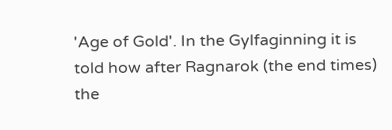'Age of Gold'. In the Gylfaginning it is told how after Ragnarok (the end times) the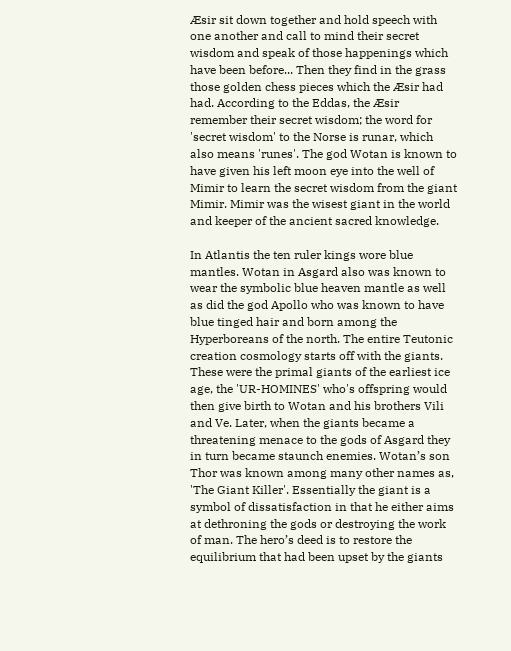Æsir sit down together and hold speech with one another and call to mind their secret wisdom and speak of those happenings which have been before... Then they find in the grass those golden chess pieces which the Æsir had had. According to the Eddas, the Æsir remember their secret wisdom; the word for 'secret wisdom' to the Norse is runar, which also means 'runes'. The god Wotan is known to have given his left moon eye into the well of Mimir to learn the secret wisdom from the giant Mimir. Mimir was the wisest giant in the world and keeper of the ancient sacred knowledge.

In Atlantis the ten ruler kings wore blue mantles. Wotan in Asgard also was known to wear the symbolic blue heaven mantle as well as did the god Apollo who was known to have blue tinged hair and born among the Hyperboreans of the north. The entire Teutonic creation cosmology starts off with the giants. These were the primal giants of the earliest ice age, the 'UR-HOMINES' who's offspring would then give birth to Wotan and his brothers Vili and Ve. Later, when the giants became a threatening menace to the gods of Asgard they in turn became staunch enemies. Wotan’s son Thor was known among many other names as, 'The Giant Killer'. Essentially the giant is a symbol of dissatisfaction in that he either aims at dethroning the gods or destroying the work of man. The hero’s deed is to restore the equilibrium that had been upset by the giants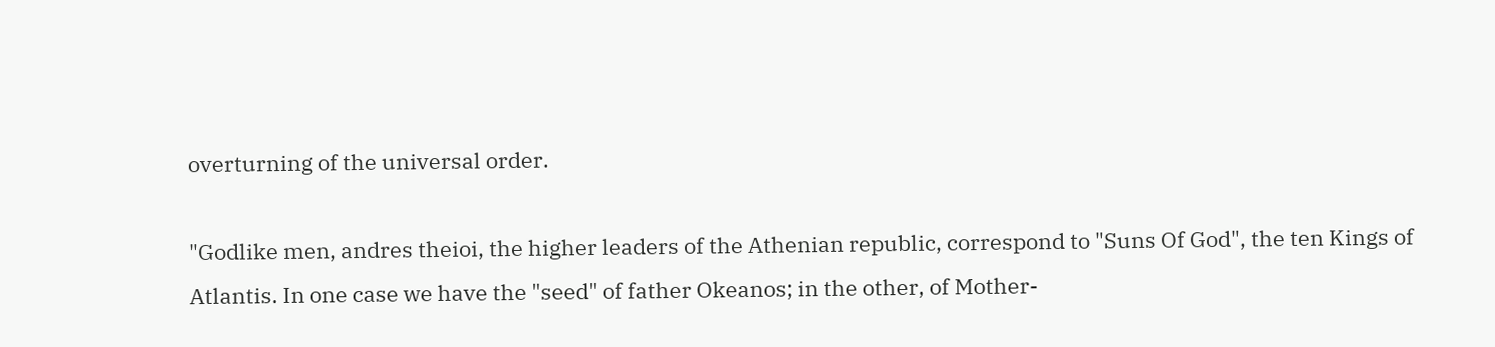overturning of the universal order.

"Godlike men, andres theioi, the higher leaders of the Athenian republic, correspond to "Suns Of God", the ten Kings of Atlantis. In one case we have the "seed" of father Okeanos; in the other, of Mother-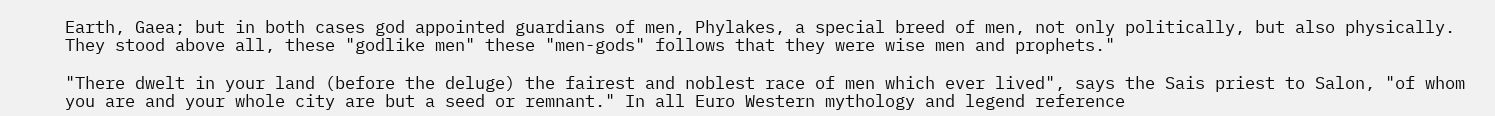Earth, Gaea; but in both cases god appointed guardians of men, Phylakes, a special breed of men, not only politically, but also physically. They stood above all, these "godlike men" these "men-gods" follows that they were wise men and prophets."

"There dwelt in your land (before the deluge) the fairest and noblest race of men which ever lived", says the Sais priest to Salon, "of whom you are and your whole city are but a seed or remnant." In all Euro Western mythology and legend reference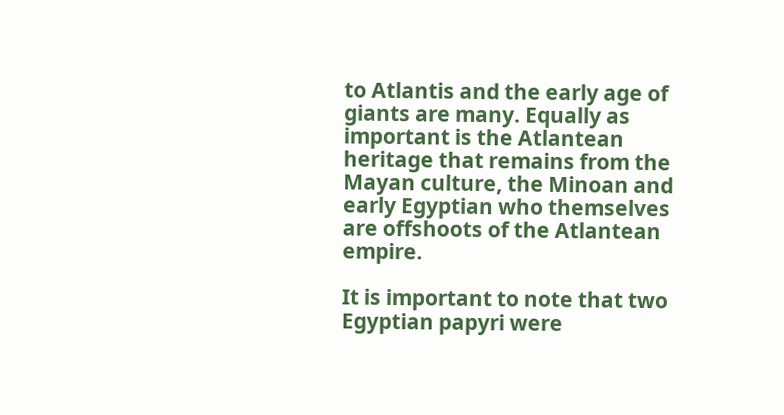to Atlantis and the early age of giants are many. Equally as important is the Atlantean heritage that remains from the Mayan culture, the Minoan and early Egyptian who themselves are offshoots of the Atlantean empire.

It is important to note that two Egyptian papyri were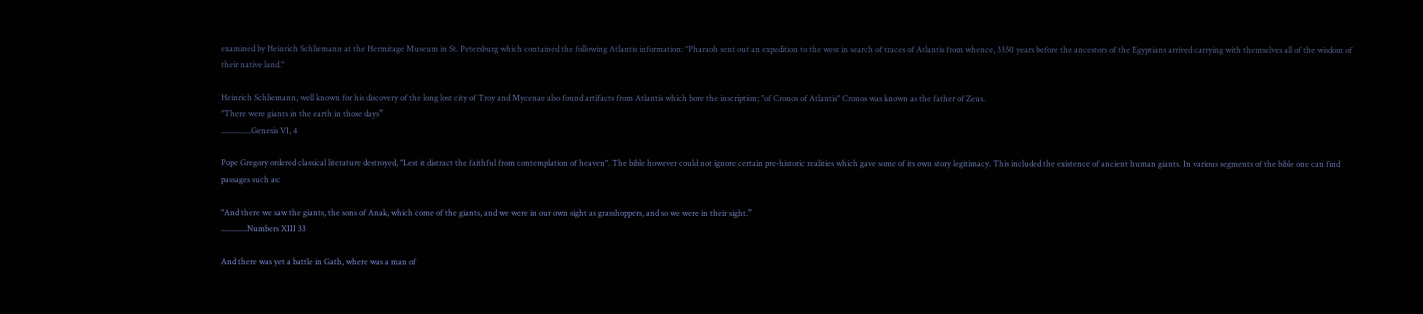examined by Heinrich Schliemann at the Hermitage Museum in St. Petersburg which contained the following Atlantis information: "Pharaoh sent out an expedition to the west in search of traces of Atlantis from whence, 3350 years before the ancestors of the Egyptians arrived carrying with themselves all of the wisdom of their native land."

Heinrich Schliemann, well known for his discovery of the long lost city of Troy and Mycenae also found artifacts from Atlantis which bore the inscription; "of Cronos of Atlantis" Cronos was known as the father of Zeus.
"There were giants in the earth in those days”
...............Genesis VI, 4

Pope Gregory ordered classical literature destroyed, "Lest it distract the faithful from contemplation of heaven". The bible however could not ignore certain pre-historic realities which gave some of its own story legitimacy. This included the existence of ancient human giants. In various segments of the bible one can find passages such as:

"And there we saw the giants, the sons of Anak, which come of the giants, and we were in our own sight as grasshoppers, and so we were in their sight.”
.............Numbers XIII 33

And there was yet a battle in Gath, where was a man of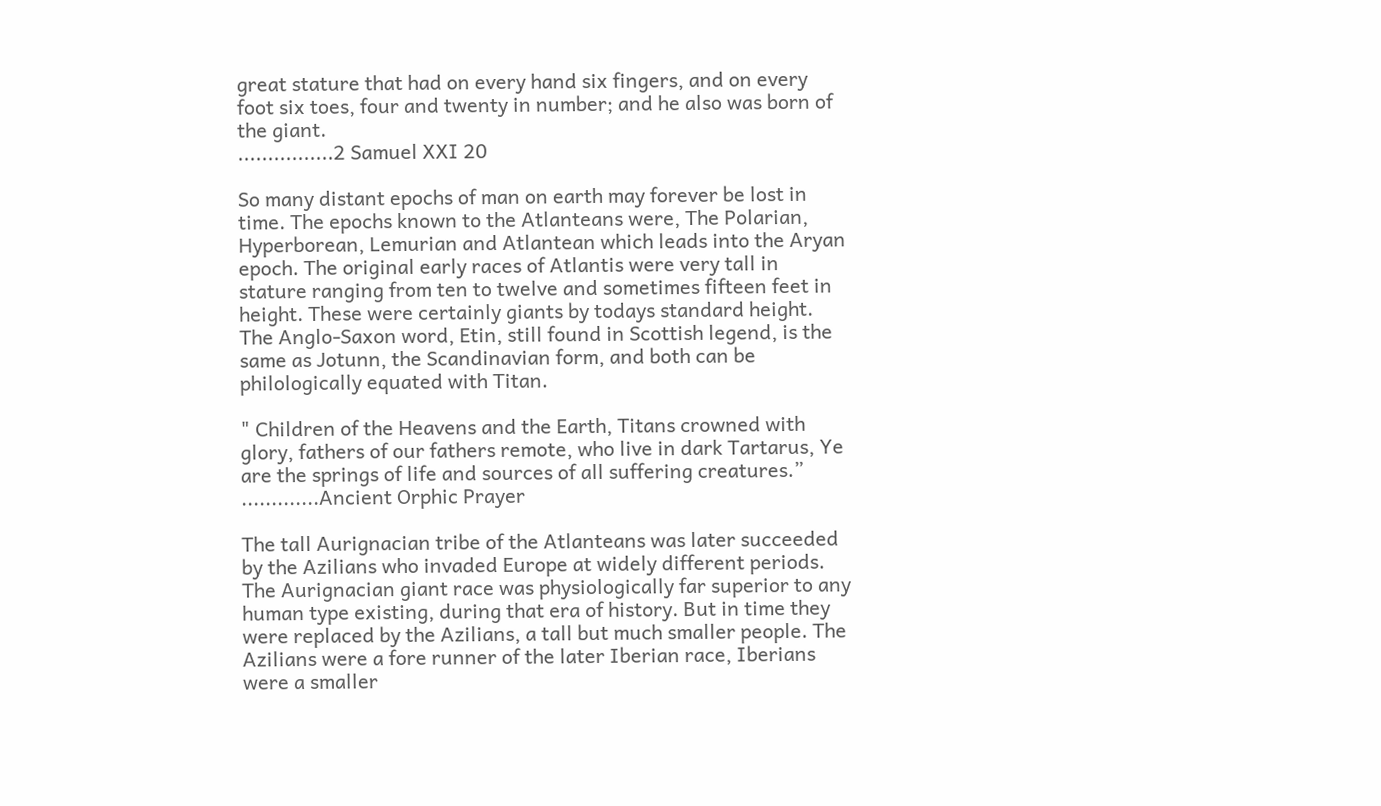great stature that had on every hand six fingers, and on every foot six toes, four and twenty in number; and he also was born of the giant.
................2 Samuel XXI 20

So many distant epochs of man on earth may forever be lost in time. The epochs known to the Atlanteans were, The Polarian, Hyperborean, Lemurian and Atlantean which leads into the Aryan epoch. The original early races of Atlantis were very tall in stature ranging from ten to twelve and sometimes fifteen feet in height. These were certainly giants by todays standard height. The Anglo-Saxon word, Etin, still found in Scottish legend, is the same as Jotunn, the Scandinavian form, and both can be philologically equated with Titan.

" Children of the Heavens and the Earth, Titans crowned with glory, fathers of our fathers remote, who live in dark Tartarus, Ye are the springs of life and sources of all suffering creatures.”
.............Ancient Orphic Prayer

The tall Aurignacian tribe of the Atlanteans was later succeeded by the Azilians who invaded Europe at widely different periods. The Aurignacian giant race was physiologically far superior to any human type existing, during that era of history. But in time they were replaced by the Azilians, a tall but much smaller people. The Azilians were a fore runner of the later Iberian race, Iberians were a smaller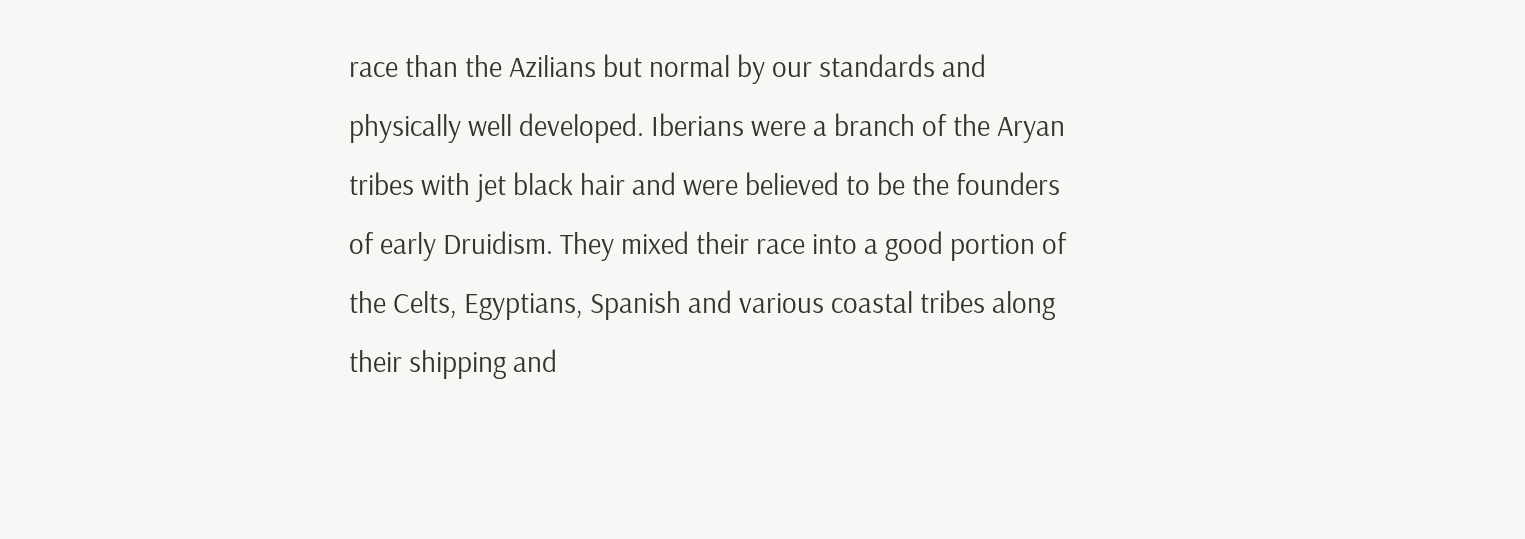race than the Azilians but normal by our standards and physically well developed. Iberians were a branch of the Aryan tribes with jet black hair and were believed to be the founders of early Druidism. They mixed their race into a good portion of the Celts, Egyptians, Spanish and various coastal tribes along their shipping and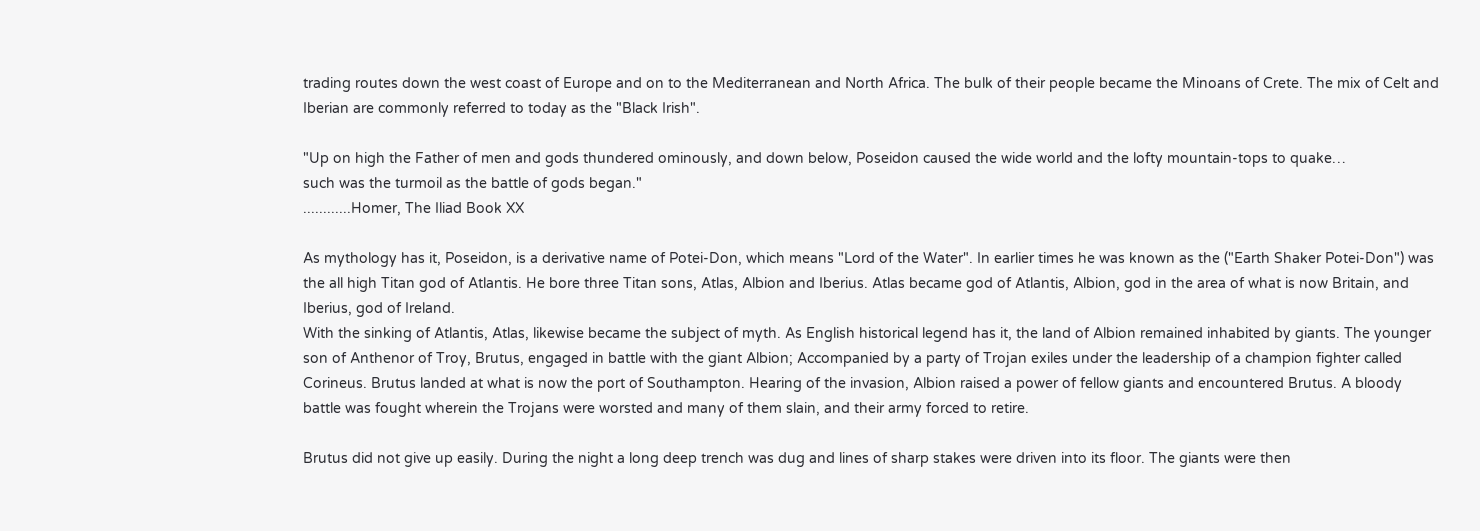trading routes down the west coast of Europe and on to the Mediterranean and North Africa. The bulk of their people became the Minoans of Crete. The mix of Celt and Iberian are commonly referred to today as the "Black Irish".

"Up on high the Father of men and gods thundered ominously, and down below, Poseidon caused the wide world and the lofty mountain-tops to quake…
such was the turmoil as the battle of gods began."
............Homer, The Iliad Book XX

As mythology has it, Poseidon, is a derivative name of Potei-Don, which means "Lord of the Water". In earlier times he was known as the ("Earth Shaker Potei-Don") was the all high Titan god of Atlantis. He bore three Titan sons, Atlas, Albion and Iberius. Atlas became god of Atlantis, Albion, god in the area of what is now Britain, and Iberius, god of Ireland.
With the sinking of Atlantis, Atlas, likewise became the subject of myth. As English historical legend has it, the land of Albion remained inhabited by giants. The younger son of Anthenor of Troy, Brutus, engaged in battle with the giant Albion; Accompanied by a party of Trojan exiles under the leadership of a champion fighter called Corineus. Brutus landed at what is now the port of Southampton. Hearing of the invasion, Albion raised a power of fellow giants and encountered Brutus. A bloody battle was fought wherein the Trojans were worsted and many of them slain, and their army forced to retire.

Brutus did not give up easily. During the night a long deep trench was dug and lines of sharp stakes were driven into its floor. The giants were then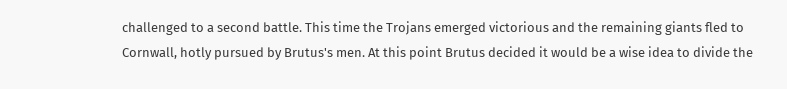challenged to a second battle. This time the Trojans emerged victorious and the remaining giants fled to Cornwall, hotly pursued by Brutus's men. At this point Brutus decided it would be a wise idea to divide the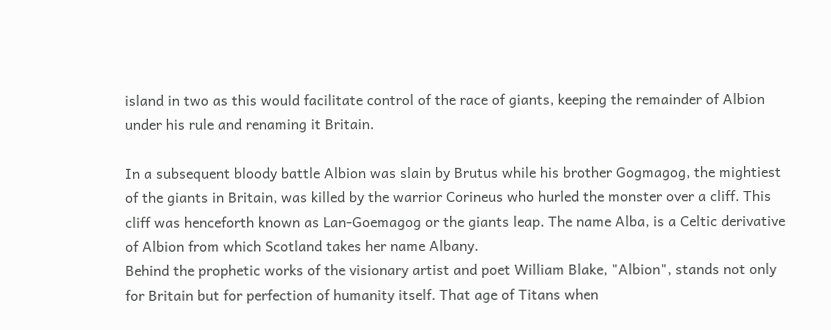island in two as this would facilitate control of the race of giants, keeping the remainder of Albion under his rule and renaming it Britain.

In a subsequent bloody battle Albion was slain by Brutus while his brother Gogmagog, the mightiest of the giants in Britain, was killed by the warrior Corineus who hurled the monster over a cliff. This cliff was henceforth known as Lan-Goemagog or the giants leap. The name Alba, is a Celtic derivative of Albion from which Scotland takes her name Albany.
Behind the prophetic works of the visionary artist and poet William Blake, "Albion", stands not only for Britain but for perfection of humanity itself. That age of Titans when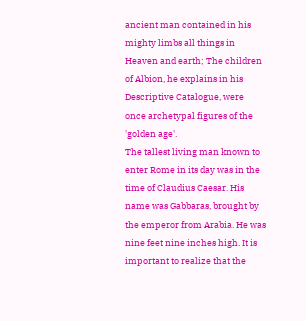ancient man contained in his mighty limbs all things in Heaven and earth; The children of Albion, he explains in his Descriptive Catalogue, were once archetypal figures of the 'golden age'.
The tallest living man known to enter Rome in its day was in the time of Claudius Caesar. His name was Gabbaras, brought by the emperor from Arabia. He was nine feet nine inches high. It is important to realize that the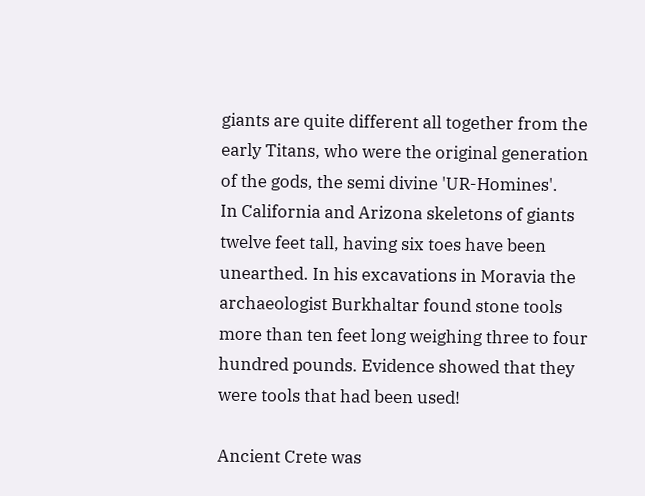giants are quite different all together from the early Titans, who were the original generation of the gods, the semi divine 'UR-Homines'.
In California and Arizona skeletons of giants twelve feet tall, having six toes have been unearthed. In his excavations in Moravia the archaeologist Burkhaltar found stone tools more than ten feet long weighing three to four hundred pounds. Evidence showed that they were tools that had been used!

Ancient Crete was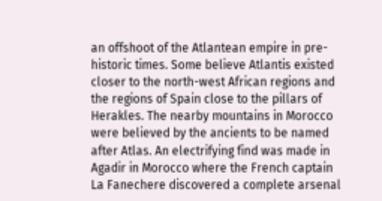an offshoot of the Atlantean empire in pre-historic times. Some believe Atlantis existed closer to the north-west African regions and the regions of Spain close to the pillars of Herakles. The nearby mountains in Morocco were believed by the ancients to be named after Atlas. An electrifying find was made in Agadir in Morocco where the French captain La Fanechere discovered a complete arsenal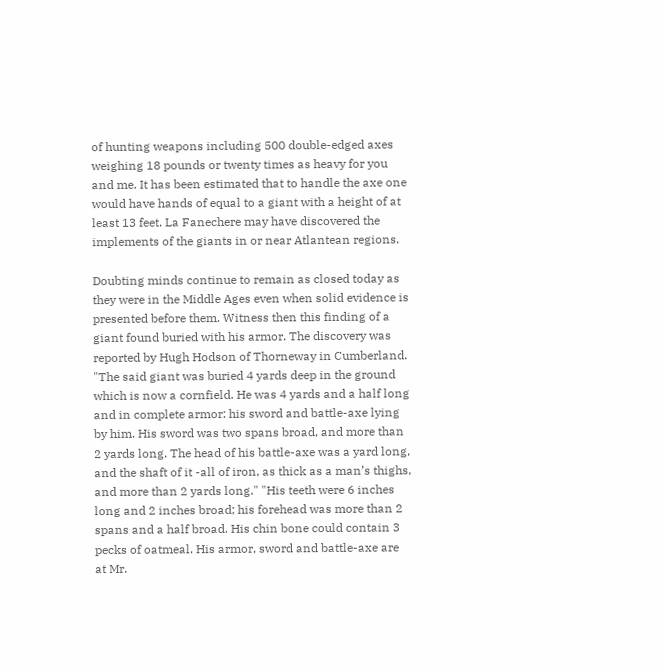of hunting weapons including 500 double-edged axes weighing 18 pounds or twenty times as heavy for you and me. It has been estimated that to handle the axe one would have hands of equal to a giant with a height of at least 13 feet. La Fanechere may have discovered the implements of the giants in or near Atlantean regions.

Doubting minds continue to remain as closed today as they were in the Middle Ages even when solid evidence is presented before them. Witness then this finding of a giant found buried with his armor. The discovery was reported by Hugh Hodson of Thorneway in Cumberland. "The said giant was buried 4 yards deep in the ground which is now a cornfield. He was 4 yards and a half long and in complete armor: his sword and battle-axe lying by him. His sword was two spans broad, and more than 2 yards long. The head of his battle-axe was a yard long, and the shaft of it -all of iron, as thick as a man’s thighs, and more than 2 yards long." "His teeth were 6 inches long and 2 inches broad; his forehead was more than 2 spans and a half broad. His chin bone could contain 3 pecks of oatmeal. His armor, sword and battle-axe are at Mr.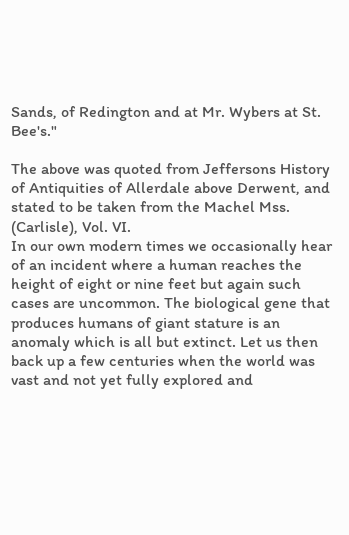Sands, of Redington and at Mr. Wybers at St. Bee's."

The above was quoted from Jeffersons History of Antiquities of Allerdale above Derwent, and stated to be taken from the Machel Mss. (Carlisle), Vol. VI.
In our own modern times we occasionally hear of an incident where a human reaches the height of eight or nine feet but again such cases are uncommon. The biological gene that produces humans of giant stature is an anomaly which is all but extinct. Let us then back up a few centuries when the world was vast and not yet fully explored and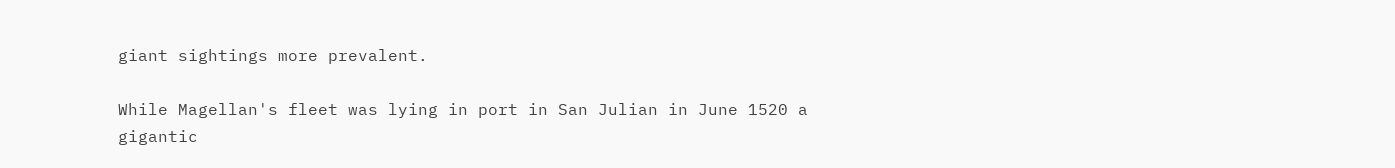giant sightings more prevalent.

While Magellan's fleet was lying in port in San Julian in June 1520 a gigantic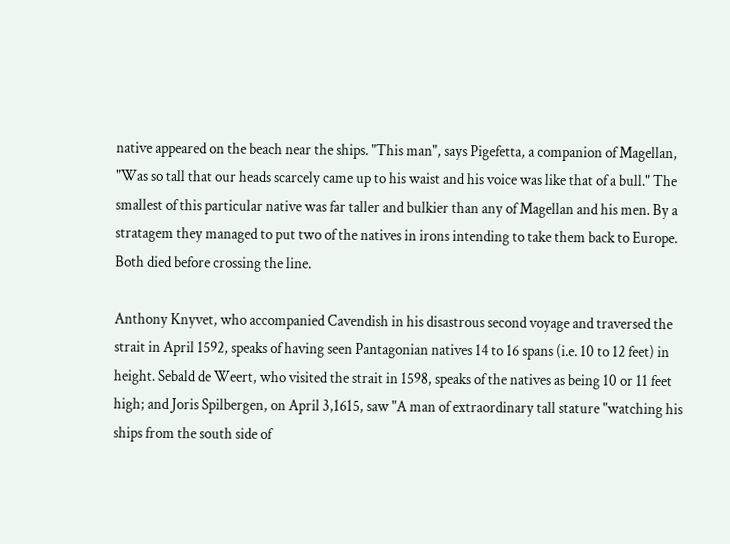native appeared on the beach near the ships. "This man", says Pigefetta, a companion of Magellan, "Was so tall that our heads scarcely came up to his waist and his voice was like that of a bull." The smallest of this particular native was far taller and bulkier than any of Magellan and his men. By a stratagem they managed to put two of the natives in irons intending to take them back to Europe. Both died before crossing the line.

Anthony Knyvet, who accompanied Cavendish in his disastrous second voyage and traversed the strait in April 1592, speaks of having seen Pantagonian natives 14 to 16 spans (i.e. 10 to 12 feet) in height. Sebald de Weert, who visited the strait in 1598, speaks of the natives as being 10 or 11 feet high; and Joris Spilbergen, on April 3,1615, saw "A man of extraordinary tall stature "watching his ships from the south side of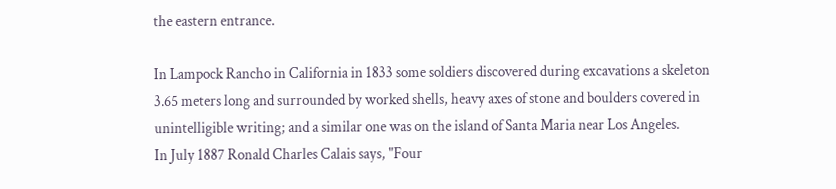the eastern entrance.

In Lampock Rancho in California in 1833 some soldiers discovered during excavations a skeleton 3.65 meters long and surrounded by worked shells, heavy axes of stone and boulders covered in unintelligible writing; and a similar one was on the island of Santa Maria near Los Angeles.
In July 1887 Ronald Charles Calais says, "Four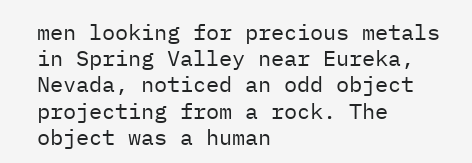men looking for precious metals in Spring Valley near Eureka, Nevada, noticed an odd object projecting from a rock. The object was a human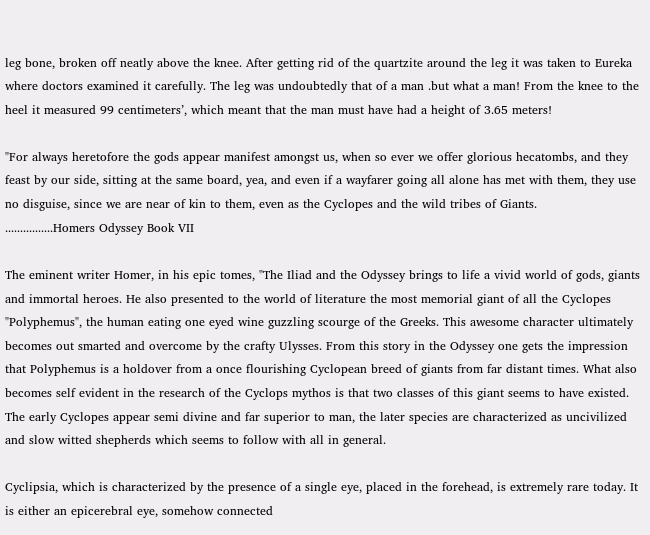leg bone, broken off neatly above the knee. After getting rid of the quartzite around the leg it was taken to Eureka where doctors examined it carefully. The leg was undoubtedly that of a man .but what a man! From the knee to the heel it measured 99 centimeters’, which meant that the man must have had a height of 3.65 meters!

"For always heretofore the gods appear manifest amongst us, when so ever we offer glorious hecatombs, and they feast by our side, sitting at the same board, yea, and even if a wayfarer going all alone has met with them, they use no disguise, since we are near of kin to them, even as the Cyclopes and the wild tribes of Giants.
................Homers Odyssey Book VII

The eminent writer Homer, in his epic tomes, "The Iliad and the Odyssey brings to life a vivid world of gods, giants and immortal heroes. He also presented to the world of literature the most memorial giant of all the Cyclopes "Polyphemus", the human eating one eyed wine guzzling scourge of the Greeks. This awesome character ultimately becomes out smarted and overcome by the crafty Ulysses. From this story in the Odyssey one gets the impression that Polyphemus is a holdover from a once flourishing Cyclopean breed of giants from far distant times. What also becomes self evident in the research of the Cyclops mythos is that two classes of this giant seems to have existed. The early Cyclopes appear semi divine and far superior to man, the later species are characterized as uncivilized and slow witted shepherds which seems to follow with all in general.

Cyclipsia, which is characterized by the presence of a single eye, placed in the forehead, is extremely rare today. It is either an epicerebral eye, somehow connected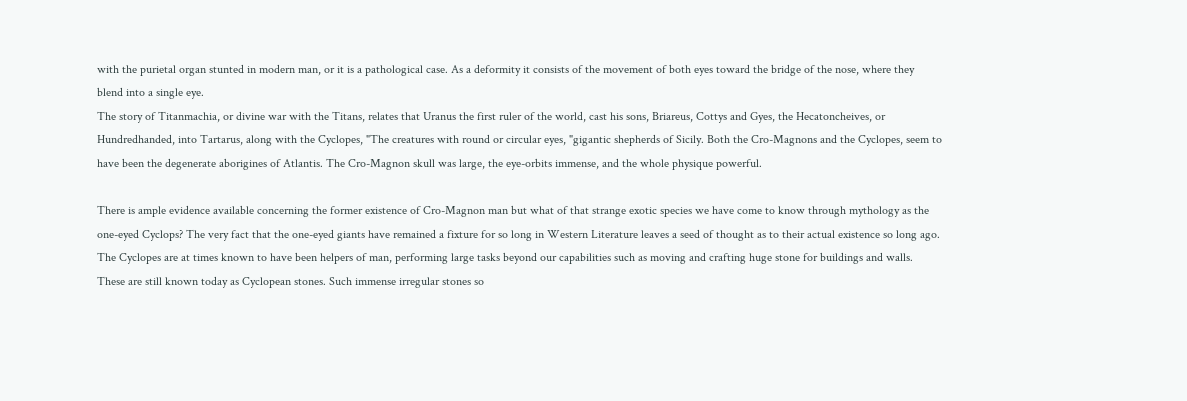with the purietal organ stunted in modern man, or it is a pathological case. As a deformity it consists of the movement of both eyes toward the bridge of the nose, where they blend into a single eye.
The story of Titanmachia, or divine war with the Titans, relates that Uranus the first ruler of the world, cast his sons, Briareus, Cottys and Gyes, the Hecatoncheives, or Hundredhanded, into Tartarus, along with the Cyclopes, "The creatures with round or circular eyes, "gigantic shepherds of Sicily. Both the Cro-Magnons and the Cyclopes, seem to have been the degenerate aborigines of Atlantis. The Cro-Magnon skull was large, the eye-orbits immense, and the whole physique powerful.

There is ample evidence available concerning the former existence of Cro-Magnon man but what of that strange exotic species we have come to know through mythology as the one-eyed Cyclops? The very fact that the one-eyed giants have remained a fixture for so long in Western Literature leaves a seed of thought as to their actual existence so long ago. The Cyclopes are at times known to have been helpers of man, performing large tasks beyond our capabilities such as moving and crafting huge stone for buildings and walls. These are still known today as Cyclopean stones. Such immense irregular stones so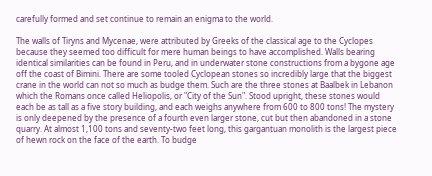carefully formed and set continue to remain an enigma to the world.

The walls of Tiryns and Mycenae, were attributed by Greeks of the classical age to the Cyclopes because they seemed too difficult for mere human beings to have accomplished. Walls bearing identical similarities can be found in Peru, and in underwater stone constructions from a bygone age off the coast of Bimini. There are some tooled Cyclopean stones so incredibly large that the biggest crane in the world can not so much as budge them. Such are the three stones at Baalbek in Lebanon which the Romans once called Heliopolis, or "City of the Sun". Stood upright, these stones would each be as tall as a five story building, and each weighs anywhere from 600 to 800 tons! The mystery is only deepened by the presence of a fourth even larger stone, cut but then abandoned in a stone quarry. At almost 1,100 tons and seventy-two feet long, this gargantuan monolith is the largest piece of hewn rock on the face of the earth. To budge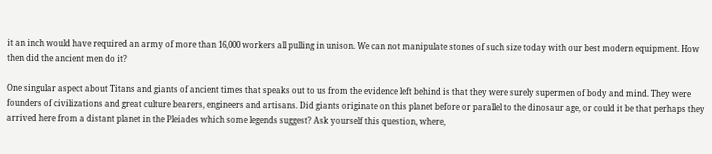it an inch would have required an army of more than 16,000 workers all pulling in unison. We can not manipulate stones of such size today with our best modern equipment. How then did the ancient men do it?

One singular aspect about Titans and giants of ancient times that speaks out to us from the evidence left behind is that they were surely supermen of body and mind. They were founders of civilizations and great culture bearers, engineers and artisans. Did giants originate on this planet before or parallel to the dinosaur age, or could it be that perhaps they arrived here from a distant planet in the Pleiades which some legends suggest? Ask yourself this question, where,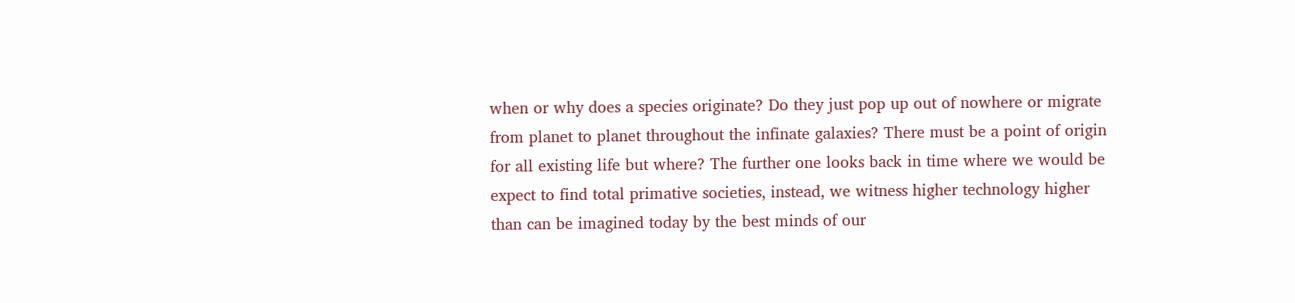when or why does a species originate? Do they just pop up out of nowhere or migrate from planet to planet throughout the infinate galaxies? There must be a point of origin for all existing life but where? The further one looks back in time where we would be expect to find total primative societies, instead, we witness higher technology higher than can be imagined today by the best minds of our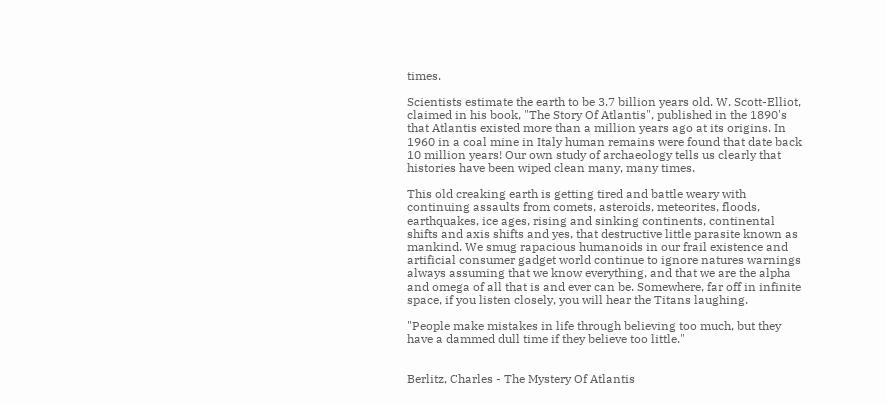times.

Scientists estimate the earth to be 3.7 billion years old. W. Scott-Elliot, claimed in his book, "The Story Of Atlantis", published in the 1890's that Atlantis existed more than a million years ago at its origins. In 1960 in a coal mine in Italy human remains were found that date back 10 million years! Our own study of archaeology tells us clearly that histories have been wiped clean many, many times.

This old creaking earth is getting tired and battle weary with continuing assaults from comets, asteroids, meteorites, floods, earthquakes, ice ages, rising and sinking continents, continental shifts and axis shifts and yes, that destructive little parasite known as mankind. We smug rapacious humanoids in our frail existence and artificial consumer gadget world continue to ignore natures warnings always assuming that we know everything, and that we are the alpha and omega of all that is and ever can be. Somewhere, far off in infinite space, if you listen closely, you will hear the Titans laughing.

"People make mistakes in life through believing too much, but they have a dammed dull time if they believe too little."


Berlitz, Charles - The Mystery Of Atlantis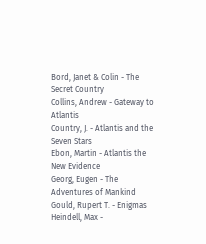Bord, Janet & Colin - The Secret Country
Collins, Andrew - Gateway to Atlantis
Country, J. - Atlantis and the Seven Stars
Ebon, Martin - Atlantis the New Evidence
Georg, Eugen - The Adventures of Mankind
Gould, Rupert T. - Enigmas
Heindell, Max -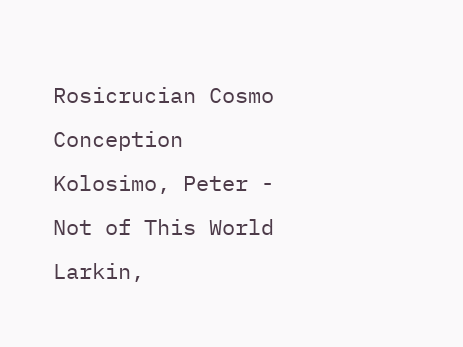Rosicrucian Cosmo Conception
Kolosimo, Peter - Not of This World
Larkin,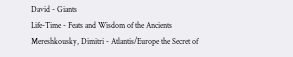David - Giants
Life-Time - Feats and Wisdom of the Ancients
Mereshkousky, Dimitri - Atlantis/Europe the Secret of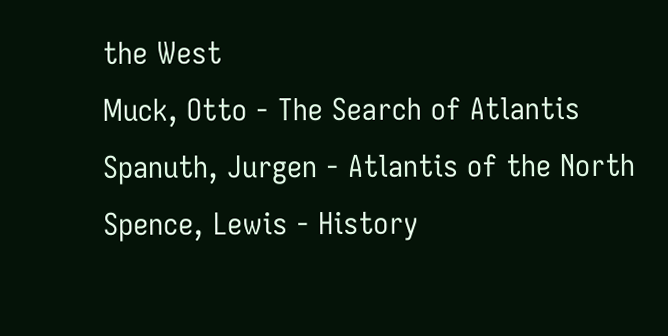the West
Muck, Otto - The Search of Atlantis
Spanuth, Jurgen - Atlantis of the North
Spence, Lewis - History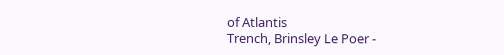of Atlantis
Trench, Brinsley Le Poer -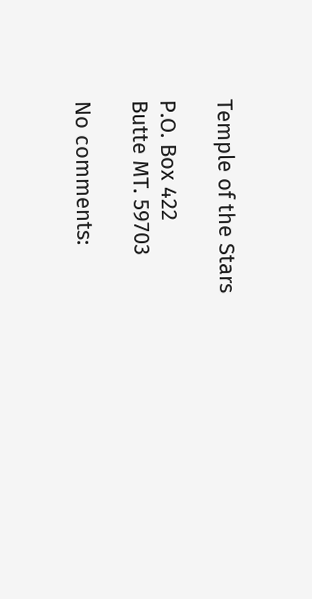Temple of the Stars

P.O. Box 422
Butte MT. 59703

No comments: